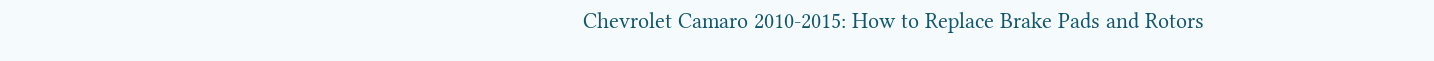Chevrolet Camaro 2010-2015: How to Replace Brake Pads and Rotors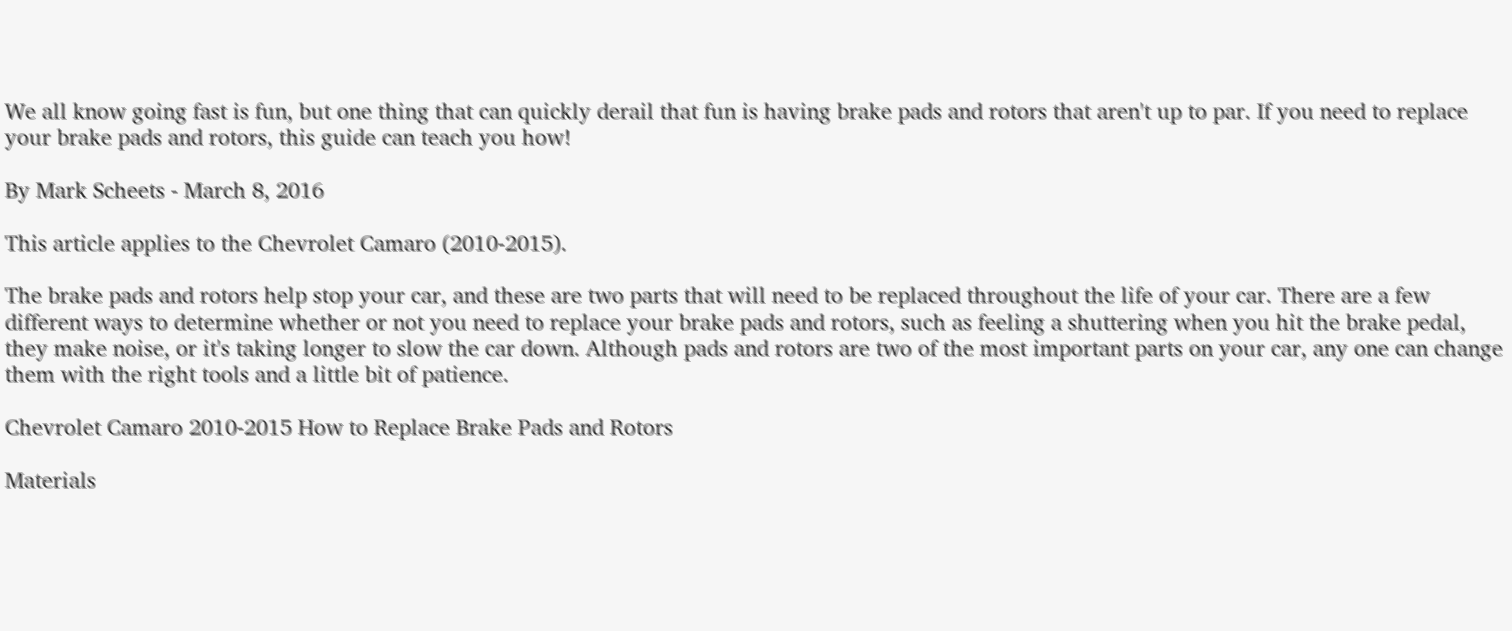We all know going fast is fun, but one thing that can quickly derail that fun is having brake pads and rotors that aren't up to par. If you need to replace your brake pads and rotors, this guide can teach you how!

By Mark Scheets - March 8, 2016

This article applies to the Chevrolet Camaro (2010-2015).

The brake pads and rotors help stop your car, and these are two parts that will need to be replaced throughout the life of your car. There are a few different ways to determine whether or not you need to replace your brake pads and rotors, such as feeling a shuttering when you hit the brake pedal, they make noise, or it's taking longer to slow the car down. Although pads and rotors are two of the most important parts on your car, any one can change them with the right tools and a little bit of patience.

Chevrolet Camaro 2010-2015 How to Replace Brake Pads and Rotors

Materials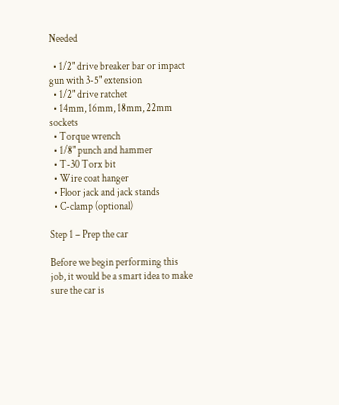Needed

  • 1/2" drive breaker bar or impact gun with 3-5" extension
  • 1/2" drive ratchet
  • 14mm, 16mm, 18mm, 22mm sockets
  • Torque wrench
  • 1/8" punch and hammer
  • T-30 Torx bit
  • Wire coat hanger
  • Floor jack and jack stands
  • C-clamp (optional)

Step 1 – Prep the car

Before we begin performing this job, it would be a smart idea to make sure the car is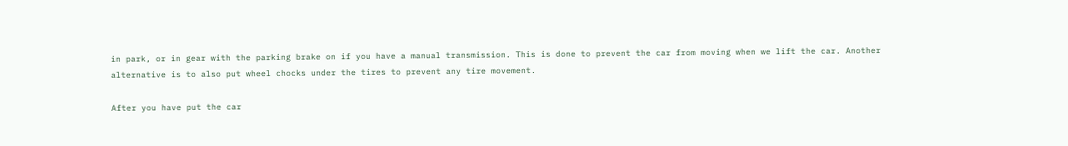in park, or in gear with the parking brake on if you have a manual transmission. This is done to prevent the car from moving when we lift the car. Another alternative is to also put wheel chocks under the tires to prevent any tire movement.

After you have put the car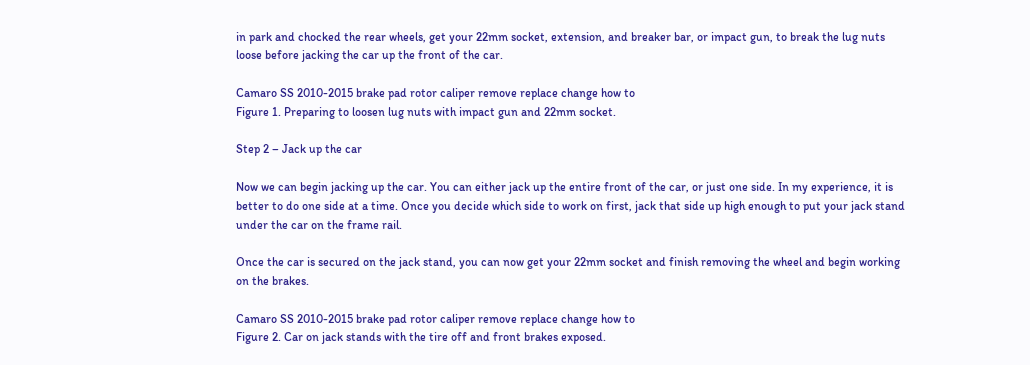in park and chocked the rear wheels, get your 22mm socket, extension, and breaker bar, or impact gun, to break the lug nuts loose before jacking the car up the front of the car.

Camaro SS 2010-2015 brake pad rotor caliper remove replace change how to
Figure 1. Preparing to loosen lug nuts with impact gun and 22mm socket.

Step 2 – Jack up the car

Now we can begin jacking up the car. You can either jack up the entire front of the car, or just one side. In my experience, it is better to do one side at a time. Once you decide which side to work on first, jack that side up high enough to put your jack stand under the car on the frame rail.

Once the car is secured on the jack stand, you can now get your 22mm socket and finish removing the wheel and begin working on the brakes.

Camaro SS 2010-2015 brake pad rotor caliper remove replace change how to
Figure 2. Car on jack stands with the tire off and front brakes exposed.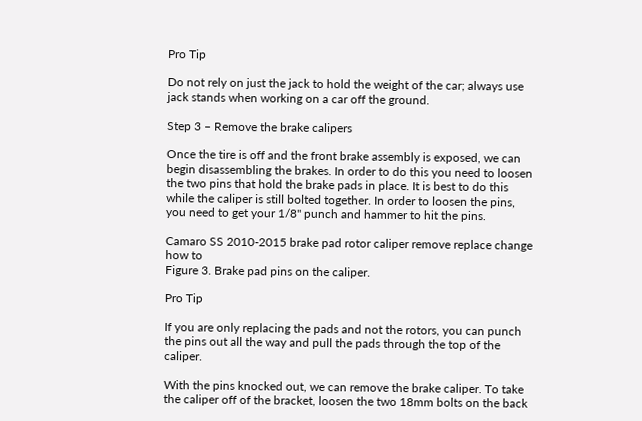Pro Tip

Do not rely on just the jack to hold the weight of the car; always use jack stands when working on a car off the ground.

Step 3 – Remove the brake calipers

Once the tire is off and the front brake assembly is exposed, we can begin disassembling the brakes. In order to do this you need to loosen the two pins that hold the brake pads in place. It is best to do this while the caliper is still bolted together. In order to loosen the pins, you need to get your 1/8" punch and hammer to hit the pins.

Camaro SS 2010-2015 brake pad rotor caliper remove replace change how to
Figure 3. Brake pad pins on the caliper.

Pro Tip

If you are only replacing the pads and not the rotors, you can punch the pins out all the way and pull the pads through the top of the caliper.

With the pins knocked out, we can remove the brake caliper. To take the caliper off of the bracket, loosen the two 18mm bolts on the back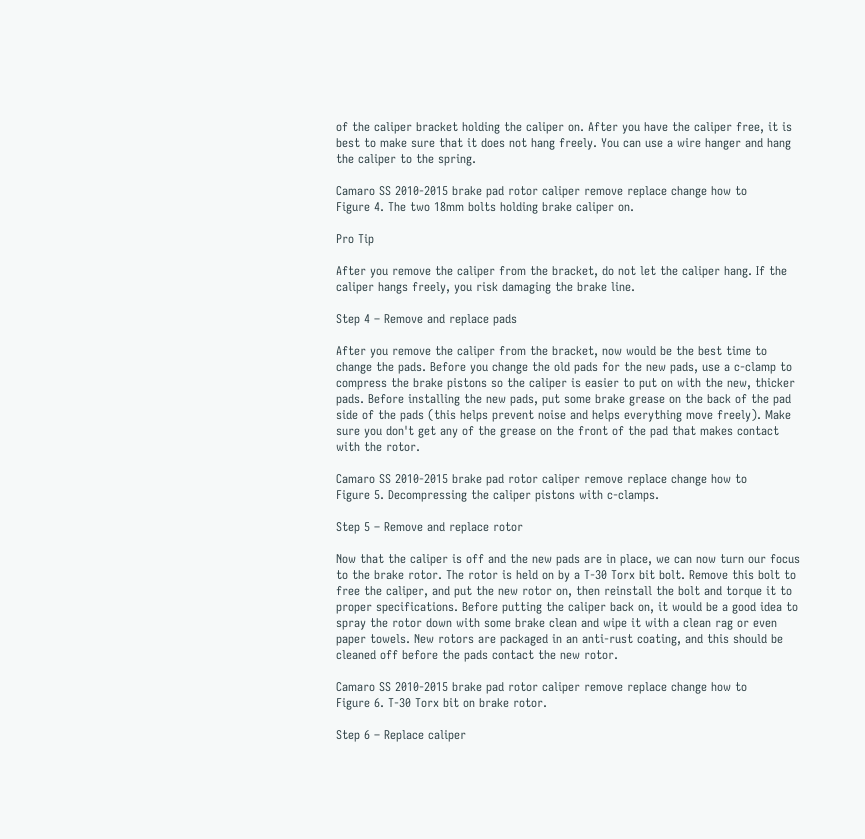of the caliper bracket holding the caliper on. After you have the caliper free, it is best to make sure that it does not hang freely. You can use a wire hanger and hang the caliper to the spring.

Camaro SS 2010-2015 brake pad rotor caliper remove replace change how to
Figure 4. The two 18mm bolts holding brake caliper on.

Pro Tip

After you remove the caliper from the bracket, do not let the caliper hang. If the caliper hangs freely, you risk damaging the brake line.

Step 4 – Remove and replace pads

After you remove the caliper from the bracket, now would be the best time to change the pads. Before you change the old pads for the new pads, use a c-clamp to compress the brake pistons so the caliper is easier to put on with the new, thicker pads. Before installing the new pads, put some brake grease on the back of the pad side of the pads (this helps prevent noise and helps everything move freely). Make sure you don't get any of the grease on the front of the pad that makes contact with the rotor.

Camaro SS 2010-2015 brake pad rotor caliper remove replace change how to
Figure 5. Decompressing the caliper pistons with c-clamps.

Step 5 – Remove and replace rotor

Now that the caliper is off and the new pads are in place, we can now turn our focus to the brake rotor. The rotor is held on by a T-30 Torx bit bolt. Remove this bolt to free the caliper, and put the new rotor on, then reinstall the bolt and torque it to proper specifications. Before putting the caliper back on, it would be a good idea to spray the rotor down with some brake clean and wipe it with a clean rag or even paper towels. New rotors are packaged in an anti-rust coating, and this should be cleaned off before the pads contact the new rotor.

Camaro SS 2010-2015 brake pad rotor caliper remove replace change how to
Figure 6. T-30 Torx bit on brake rotor.

Step 6 – Replace caliper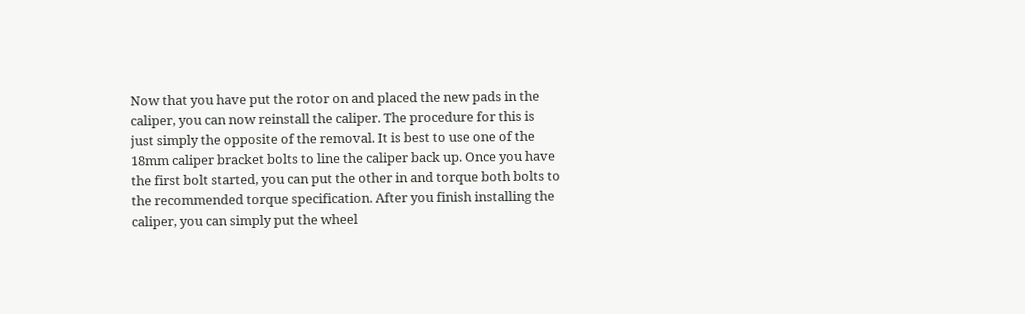Now that you have put the rotor on and placed the new pads in the caliper, you can now reinstall the caliper. The procedure for this is just simply the opposite of the removal. It is best to use one of the 18mm caliper bracket bolts to line the caliper back up. Once you have the first bolt started, you can put the other in and torque both bolts to the recommended torque specification. After you finish installing the caliper, you can simply put the wheel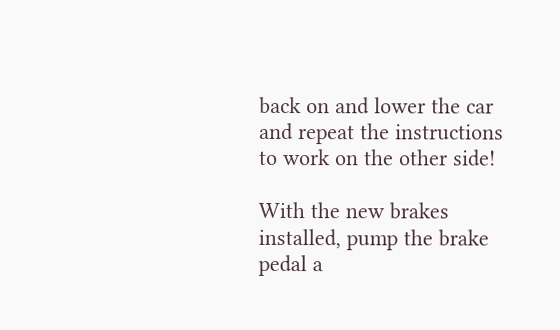back on and lower the car and repeat the instructions to work on the other side!

With the new brakes installed, pump the brake pedal a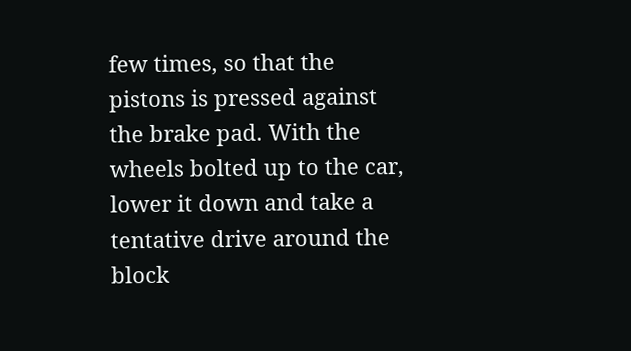few times, so that the pistons is pressed against the brake pad. With the wheels bolted up to the car, lower it down and take a tentative drive around the block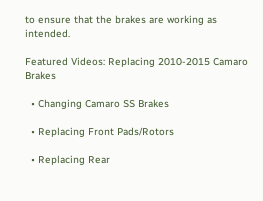to ensure that the brakes are working as intended.

Featured Videos: Replacing 2010-2015 Camaro Brakes

  • Changing Camaro SS Brakes

  • Replacing Front Pads/Rotors

  • Replacing Rear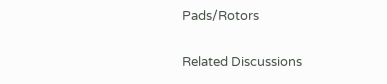Pads/Rotors

Related Discussions